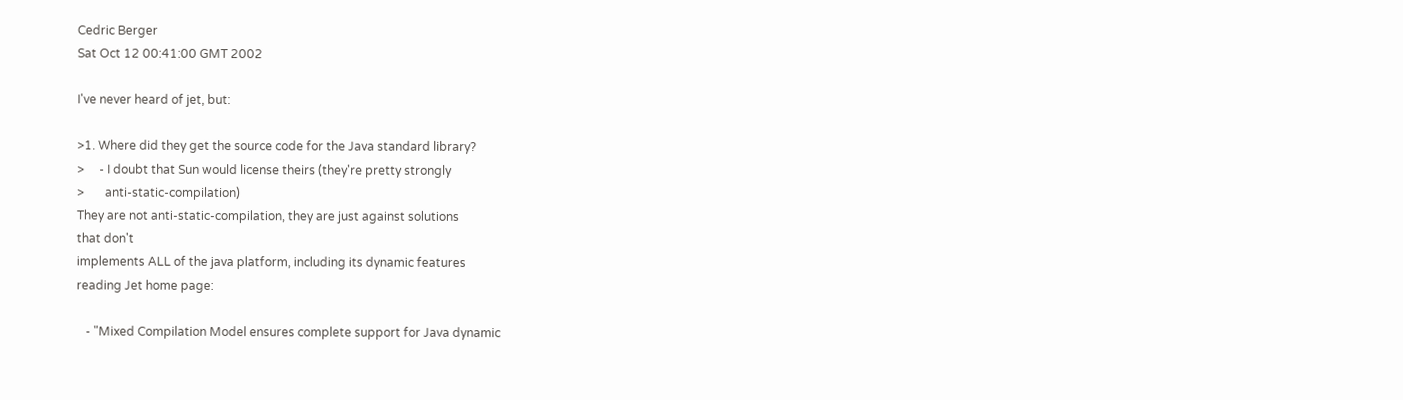Cedric Berger
Sat Oct 12 00:41:00 GMT 2002

I've never heard of jet, but:

>1. Where did they get the source code for the Java standard library?
>     - I doubt that Sun would license theirs (they're pretty strongly
>       anti-static-compilation)
They are not anti-static-compilation, they are just against solutions
that don't
implements ALL of the java platform, including its dynamic features
reading Jet home page:

   - "Mixed Compilation Model ensures complete support for Java dynamic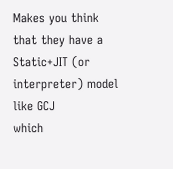Makes you think that they have a Static+JIT (or interpreter) model like GCJ
which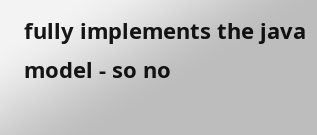fully implements the java model - so no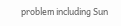problem including Sun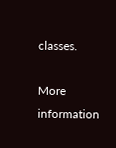classes.

More information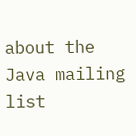about the Java mailing list